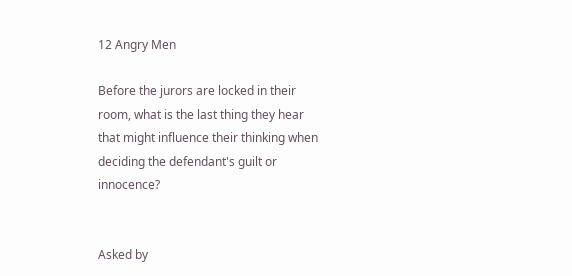12 Angry Men

Before the jurors are locked in their room, what is the last thing they hear that might influence their thinking when deciding the defendant's guilt or innocence?


Asked by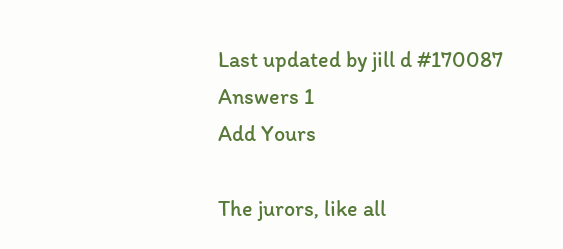Last updated by jill d #170087
Answers 1
Add Yours

The jurors, like all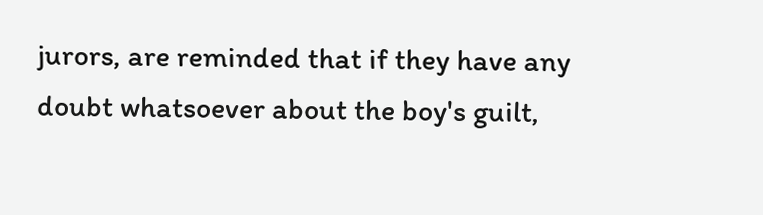jurors, are reminded that if they have any doubt whatsoever about the boy's guilt,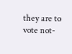they are to vote not-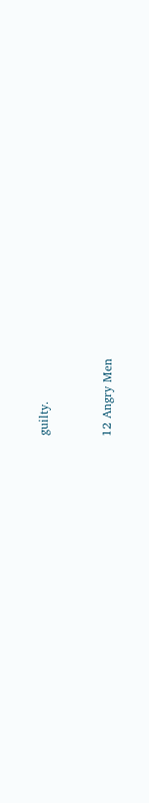guilty.


12 Angry Men